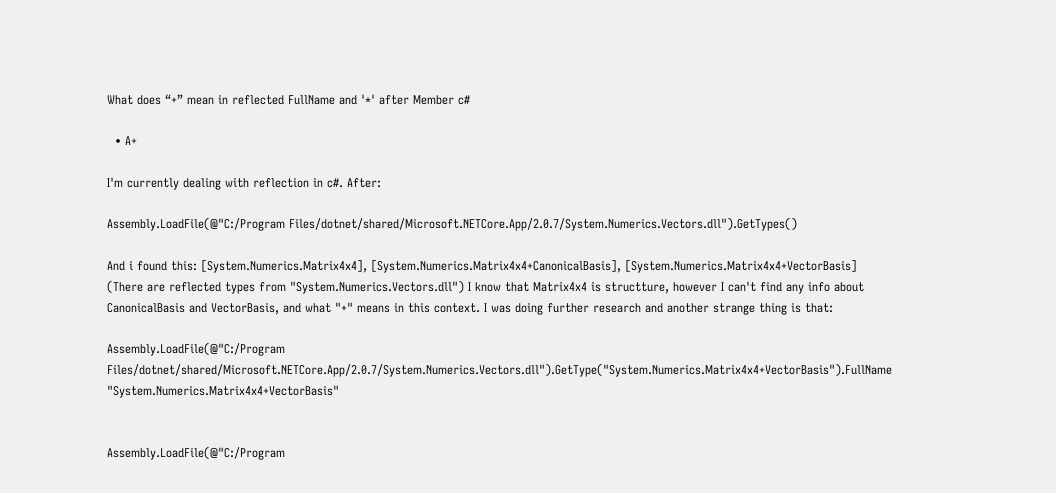What does “+” mean in reflected FullName and '*' after Member c#

  • A+

I'm currently dealing with reflection in c#. After:

Assembly.LoadFile(@"C:/Program Files/dotnet/shared/Microsoft.NETCore.App/2.0.7/System.Numerics.Vectors.dll").GetTypes()

And i found this: [System.Numerics.Matrix4x4], [System.Numerics.Matrix4x4+CanonicalBasis], [System.Numerics.Matrix4x4+VectorBasis] (There are reflected types from "System.Numerics.Vectors.dll") I know that Matrix4x4 is structture, however I can't find any info about CanonicalBasis and VectorBasis, and what "+" means in this context. I was doing further research and another strange thing is that:

Assembly.LoadFile(@"C:/Program Files/dotnet/shared/Microsoft.NETCore.App/2.0.7/System.Numerics.Vectors.dll").GetType("System.Numerics.Matrix4x4+VectorBasis").FullName "System.Numerics.Matrix4x4+VectorBasis"


Assembly.LoadFile(@"C:/Program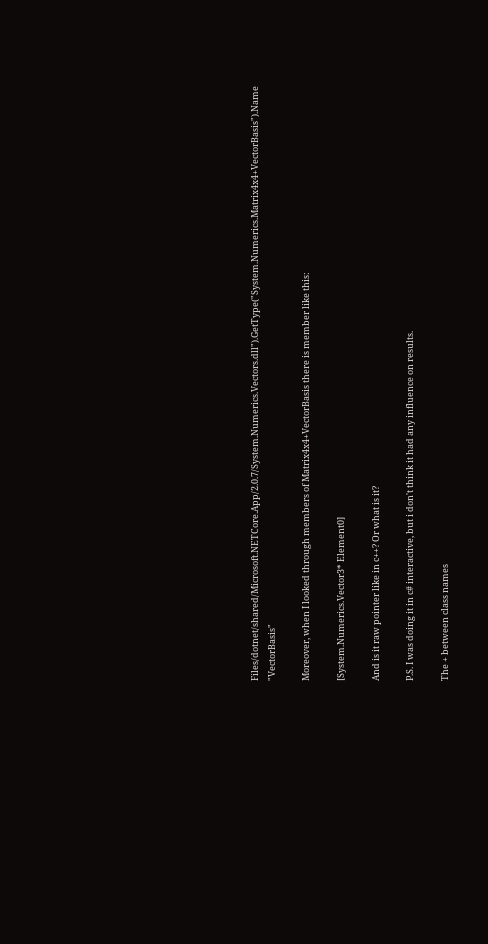Files/dotnet/shared/Microsoft.NETCore.App/2.0.7/System.Numerics.Vectors.dll").GetType("System.Numerics.Matrix4x4+VectorBasis").Name "VectorBasis"

Moreover, when I looked through members of Matrix4x4+VectorBasis there is member like this:

[System.Numerics.Vector3* Element0]

And is it raw pointer like in c++? Or what is it?

P.S. I was doing it in c# interactive, but i don't think it had any influence on results.

The + between class names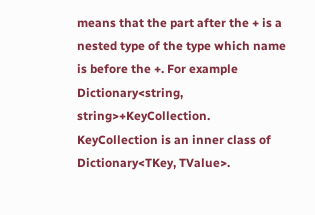means that the part after the + is a nested type of the type which name is before the +. For example Dictionary<string, string>+KeyCollection. KeyCollection is an inner class of Dictionary<TKey, TValue>.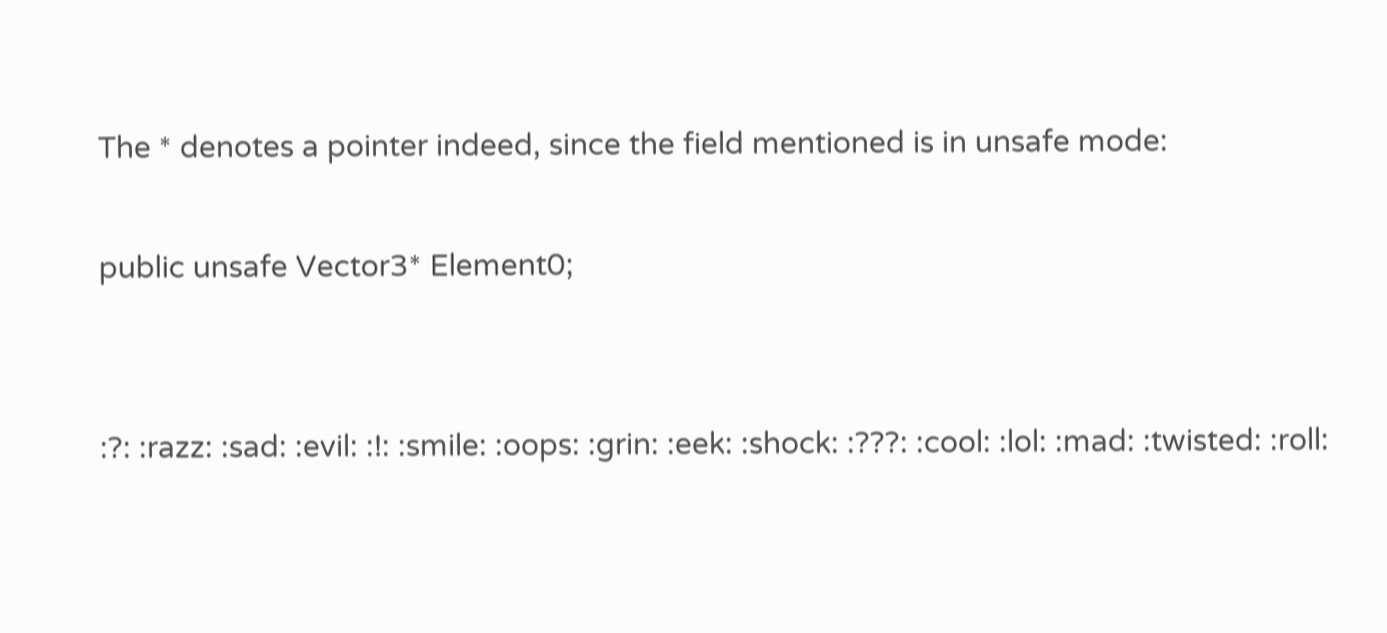The * denotes a pointer indeed, since the field mentioned is in unsafe mode:

public unsafe Vector3* Element0;


:?: :razz: :sad: :evil: :!: :smile: :oops: :grin: :eek: :shock: :???: :cool: :lol: :mad: :twisted: :roll: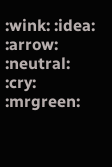:wink: :idea: :arrow: :neutral: :cry: :mrgreen: